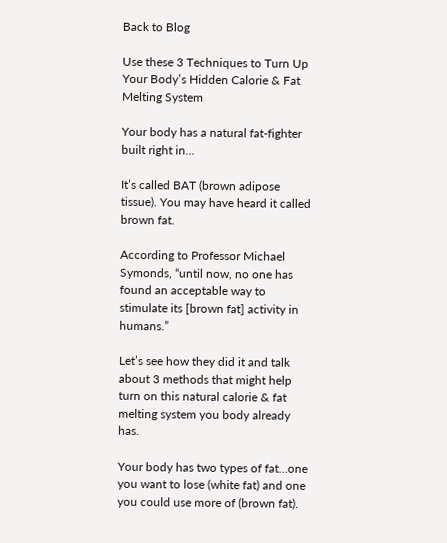Back to Blog

Use these 3 Techniques to Turn Up Your Body’s Hidden Calorie & Fat Melting System

Your body has a natural fat-fighter built right in…

It’s called BAT (brown adipose tissue). You may have heard it called brown fat.

According to Professor Michael Symonds, “until now, no one has found an acceptable way to stimulate its [brown fat] activity in humans.”

Let’s see how they did it and talk about 3 methods that might help turn on this natural calorie & fat melting system you body already has.

Your body has two types of fat…one you want to lose (white fat) and one you could use more of (brown fat).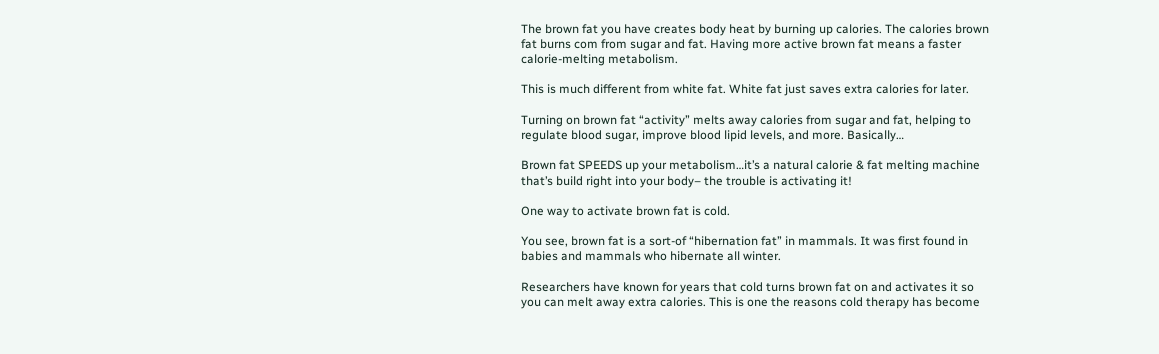The brown fat you have creates body heat by burning up calories. The calories brown fat burns com from sugar and fat. Having more active brown fat means a faster calorie-melting metabolism.

This is much different from white fat. White fat just saves extra calories for later.

Turning on brown fat “activity” melts away calories from sugar and fat, helping to regulate blood sugar, improve blood lipid levels, and more. Basically…

Brown fat SPEEDS up your metabolism…it’s a natural calorie & fat melting machine that’s build right into your body– the trouble is activating it!

One way to activate brown fat is cold.

You see, brown fat is a sort-of “hibernation fat” in mammals. It was first found in babies and mammals who hibernate all winter.

Researchers have known for years that cold turns brown fat on and activates it so you can melt away extra calories. This is one the reasons cold therapy has become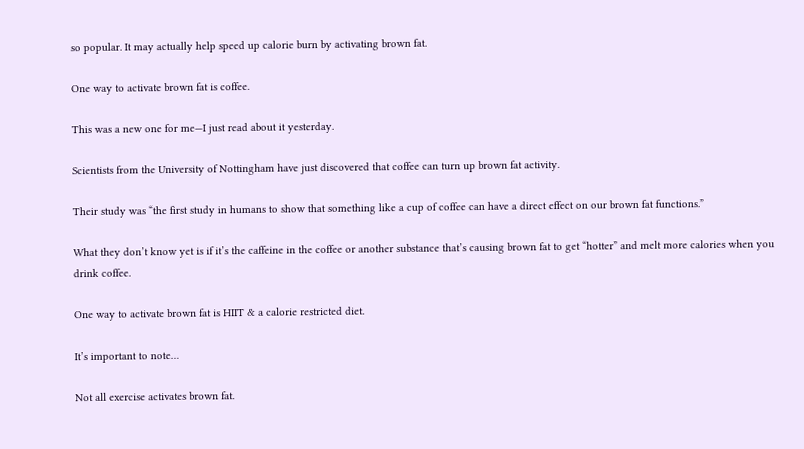so popular. It may actually help speed up calorie burn by activating brown fat.

One way to activate brown fat is coffee.

This was a new one for me—I just read about it yesterday.

Scientists from the University of Nottingham have just discovered that coffee can turn up brown fat activity.

Their study was “the first study in humans to show that something like a cup of coffee can have a direct effect on our brown fat functions.”

What they don’t know yet is if it’s the caffeine in the coffee or another substance that’s causing brown fat to get “hotter” and melt more calories when you drink coffee.

One way to activate brown fat is HIIT & a calorie restricted diet.

It’s important to note…

Not all exercise activates brown fat.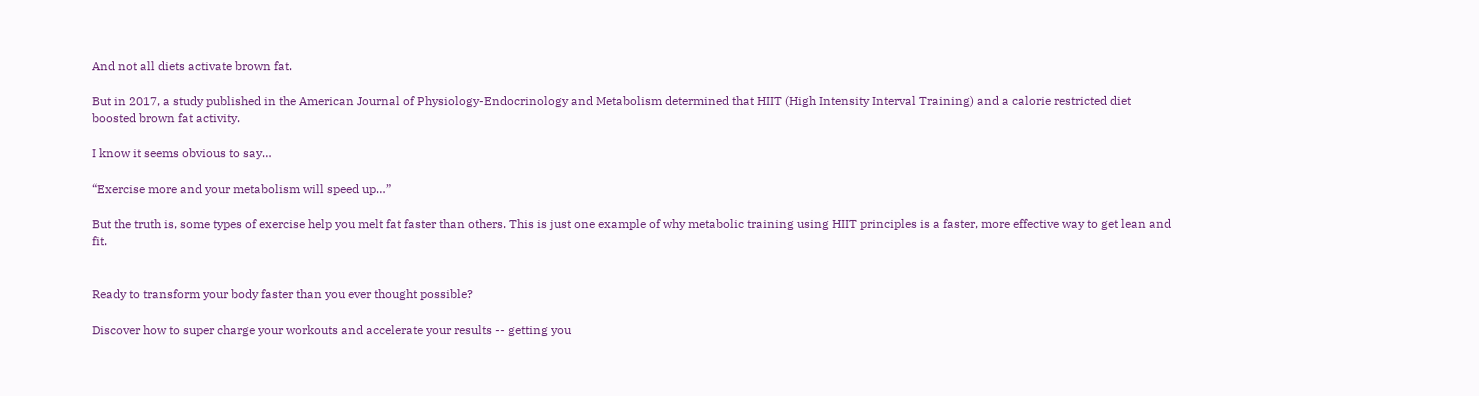And not all diets activate brown fat.

But in 2017, a study published in the American Journal of Physiology-Endocrinology and Metabolism determined that HIIT (High Intensity Interval Training) and a calorie restricted diet boosted brown fat activity.

I know it seems obvious to say…

“Exercise more and your metabolism will speed up…”

But the truth is, some types of exercise help you melt fat faster than others. This is just one example of why metabolic training using HIIT principles is a faster, more effective way to get lean and fit.


Ready to transform your body faster than you ever thought possible?

Discover how to super charge your workouts and accelerate your results -- getting you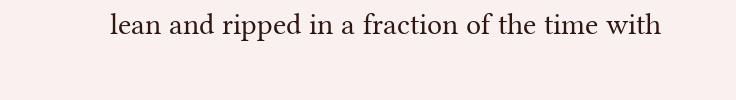lean and ripped in a fraction of the time with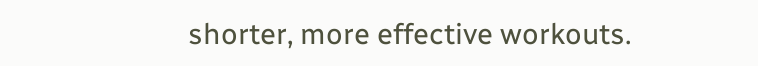shorter, more effective workouts.